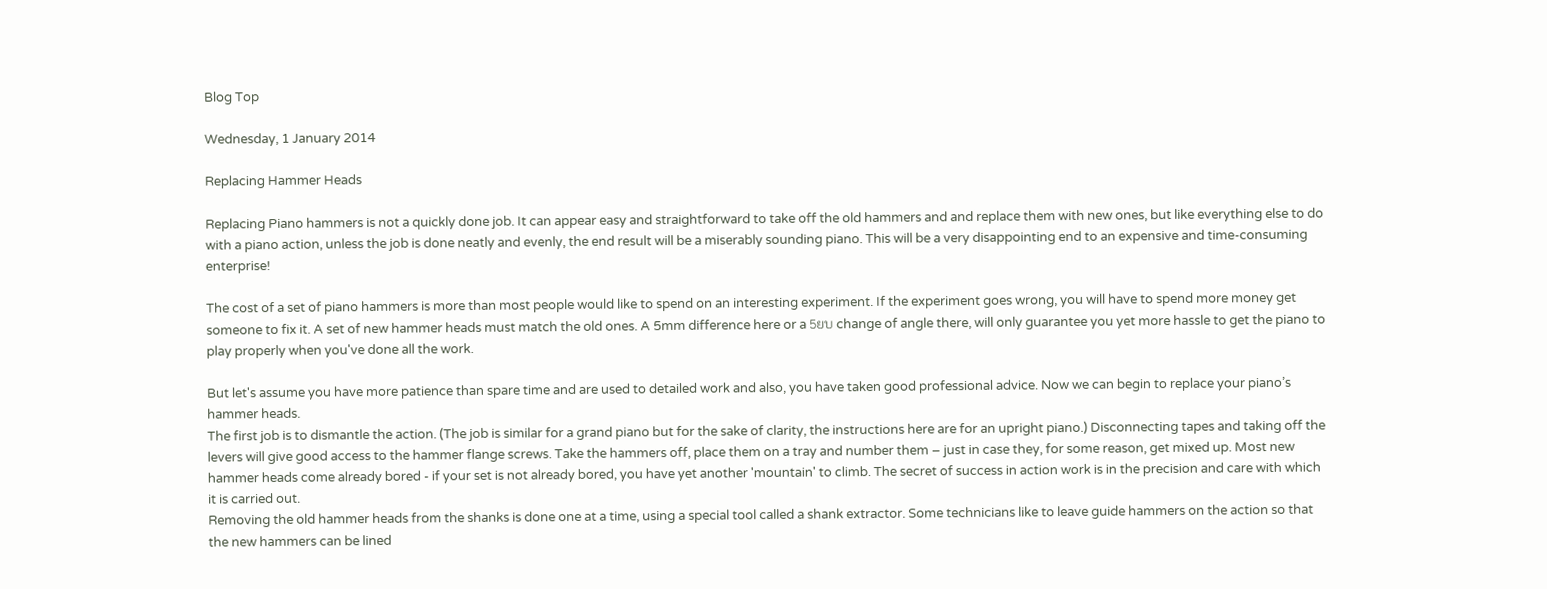Blog Top

Wednesday, 1 January 2014

Replacing Hammer Heads

Replacing Piano hammers is not a quickly done job. It can appear easy and straightforward to take off the old hammers and and replace them with new ones, but like everything else to do with a piano action, unless the job is done neatly and evenly, the end result will be a miserably sounding piano. This will be a very disappointing end to an expensive and time-consuming enterprise!

The cost of a set of piano hammers is more than most people would like to spend on an interesting experiment. If the experiment goes wrong, you will have to spend more money get someone to fix it. A set of new hammer heads must match the old ones. A 5mm difference here or a 5ยบ change of angle there, will only guarantee you yet more hassle to get the piano to play properly when you've done all the work.

But let's assume you have more patience than spare time and are used to detailed work and also, you have taken good professional advice. Now we can begin to replace your piano’s hammer heads.
The first job is to dismantle the action. (The job is similar for a grand piano but for the sake of clarity, the instructions here are for an upright piano.) Disconnecting tapes and taking off the levers will give good access to the hammer flange screws. Take the hammers off, place them on a tray and number them – just in case they, for some reason, get mixed up. Most new hammer heads come already bored - if your set is not already bored, you have yet another 'mountain' to climb. The secret of success in action work is in the precision and care with which it is carried out.
Removing the old hammer heads from the shanks is done one at a time, using a special tool called a shank extractor. Some technicians like to leave guide hammers on the action so that the new hammers can be lined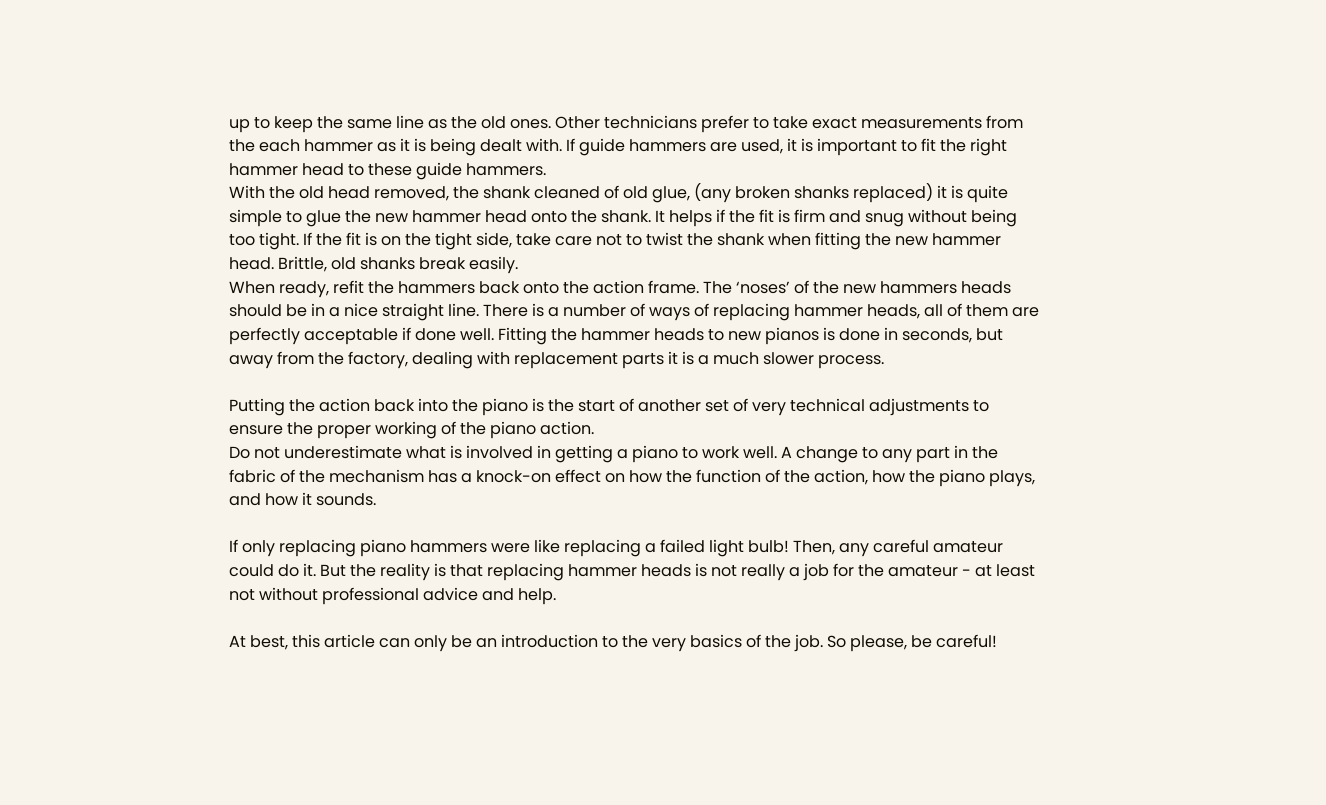up to keep the same line as the old ones. Other technicians prefer to take exact measurements from the each hammer as it is being dealt with. If guide hammers are used, it is important to fit the right hammer head to these guide hammers.
With the old head removed, the shank cleaned of old glue, (any broken shanks replaced) it is quite simple to glue the new hammer head onto the shank. It helps if the fit is firm and snug without being too tight. If the fit is on the tight side, take care not to twist the shank when fitting the new hammer head. Brittle, old shanks break easily.
When ready, refit the hammers back onto the action frame. The ‘noses’ of the new hammers heads should be in a nice straight line. There is a number of ways of replacing hammer heads, all of them are perfectly acceptable if done well. Fitting the hammer heads to new pianos is done in seconds, but away from the factory, dealing with replacement parts it is a much slower process.

Putting the action back into the piano is the start of another set of very technical adjustments to ensure the proper working of the piano action.
Do not underestimate what is involved in getting a piano to work well. A change to any part in the fabric of the mechanism has a knock-on effect on how the function of the action, how the piano plays, and how it sounds.

If only replacing piano hammers were like replacing a failed light bulb! Then, any careful amateur could do it. But the reality is that replacing hammer heads is not really a job for the amateur - at least not without professional advice and help.

At best, this article can only be an introduction to the very basics of the job. So please, be careful!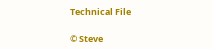Technical File

© Steve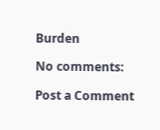Burden

No comments:

Post a Comment